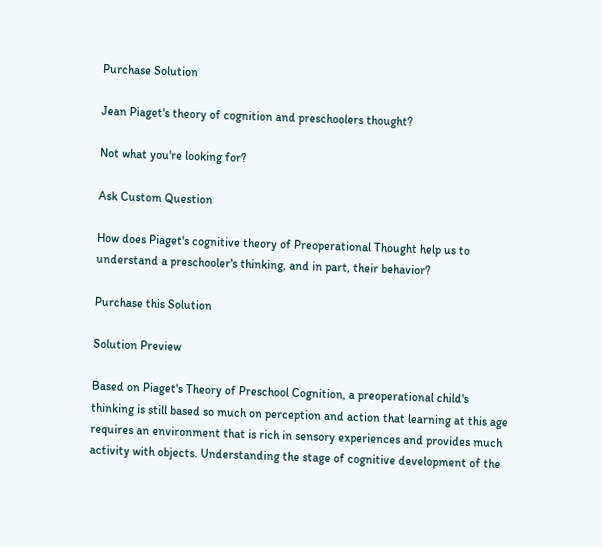Purchase Solution

Jean Piaget's theory of cognition and preschoolers thought?

Not what you're looking for?

Ask Custom Question

How does Piaget's cognitive theory of Preoperational Thought help us to understand a preschooler's thinking, and in part, their behavior?

Purchase this Solution

Solution Preview

Based on Piaget's Theory of Preschool Cognition, a preoperational child's thinking is still based so much on perception and action that learning at this age requires an environment that is rich in sensory experiences and provides much activity with objects. Understanding the stage of cognitive development of the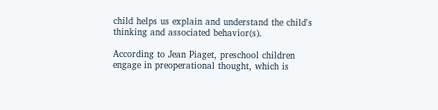child helps us explain and understand the child's thinking and associated behavior(s).

According to Jean Piaget, preschool children engage in preoperational thought, which is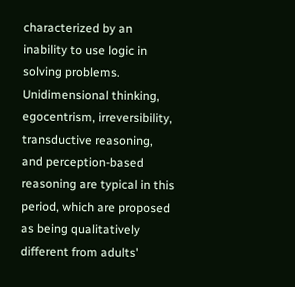characterized by an inability to use logic in solving problems. Unidimensional thinking, egocentrism, irreversibility, transductive reasoning, and perception-based reasoning are typical in this period, which are proposed as being qualitatively different from adults'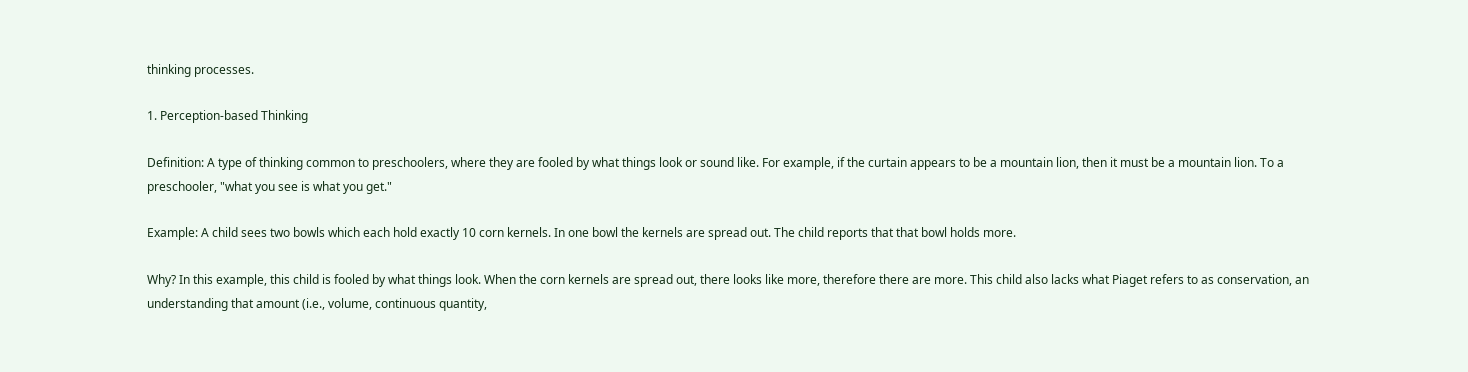thinking processes.

1. Perception-based Thinking

Definition: A type of thinking common to preschoolers, where they are fooled by what things look or sound like. For example, if the curtain appears to be a mountain lion, then it must be a mountain lion. To a preschooler, "what you see is what you get."

Example: A child sees two bowls which each hold exactly 10 corn kernels. In one bowl the kernels are spread out. The child reports that that bowl holds more.

Why? In this example, this child is fooled by what things look. When the corn kernels are spread out, there looks like more, therefore there are more. This child also lacks what Piaget refers to as conservation, an understanding that amount (i.e., volume, continuous quantity,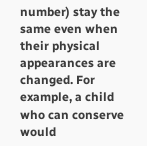number) stay the same even when their physical appearances are changed. For example, a child who can conserve would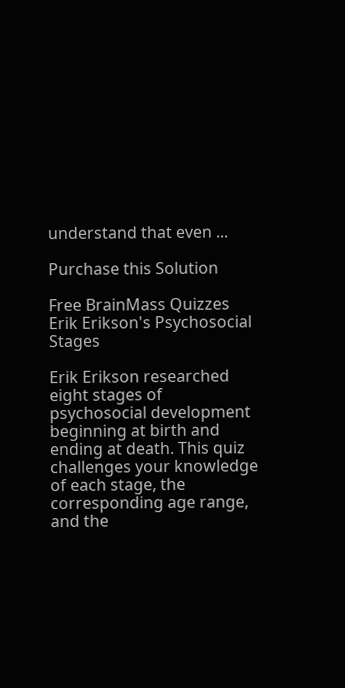understand that even ...

Purchase this Solution

Free BrainMass Quizzes
Erik Erikson's Psychosocial Stages

Erik Erikson researched eight stages of psychosocial development beginning at birth and ending at death. This quiz challenges your knowledge of each stage, the corresponding age range, and the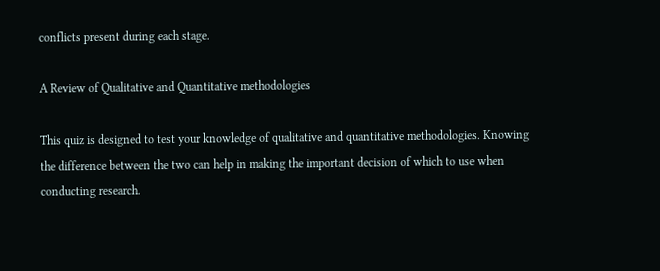conflicts present during each stage.

A Review of Qualitative and Quantitative methodologies

This quiz is designed to test your knowledge of qualitative and quantitative methodologies. Knowing the difference between the two can help in making the important decision of which to use when conducting research.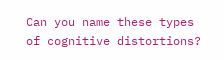Can you name these types of cognitive distortions?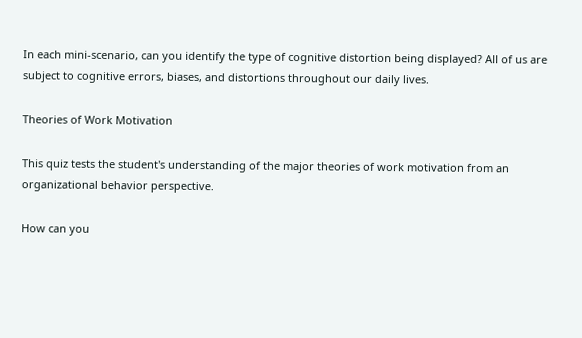In each mini-scenario, can you identify the type of cognitive distortion being displayed? All of us are subject to cognitive errors, biases, and distortions throughout our daily lives.

Theories of Work Motivation

This quiz tests the student's understanding of the major theories of work motivation from an organizational behavior perspective.

How can you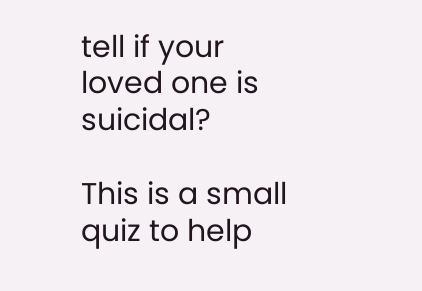tell if your loved one is suicidal?

This is a small quiz to help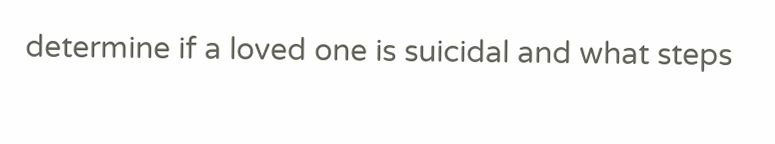determine if a loved one is suicidal and what steps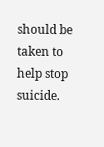should be taken to help stop suicide.